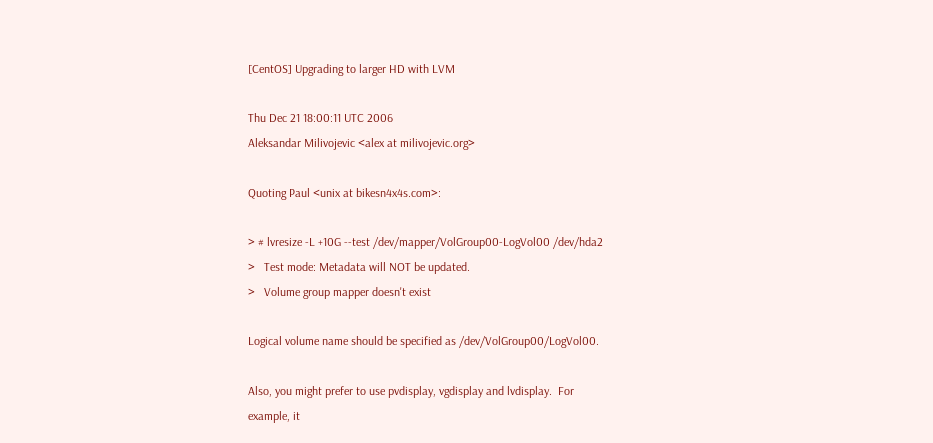[CentOS] Upgrading to larger HD with LVM

Thu Dec 21 18:00:11 UTC 2006
Aleksandar Milivojevic <alex at milivojevic.org>

Quoting Paul <unix at bikesn4x4s.com>:

> # lvresize -L +10G --test /dev/mapper/VolGroup00-LogVol00 /dev/hda2
>   Test mode: Metadata will NOT be updated.
>   Volume group mapper doesn't exist

Logical volume name should be specified as /dev/VolGroup00/LogVol00.

Also, you might prefer to use pvdisplay, vgdisplay and lvdisplay.  For
example, it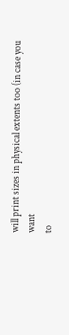will print sizes in physical extents too (in case you want
to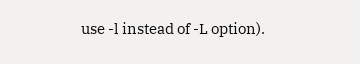use -l instead of -L option).